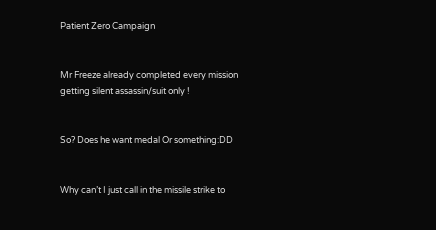Patient Zero Campaign


Mr Freeze already completed every mission getting silent assassin/suit only !


So? Does he want medal Or something:DD


Why can’t I just call in the missile strike to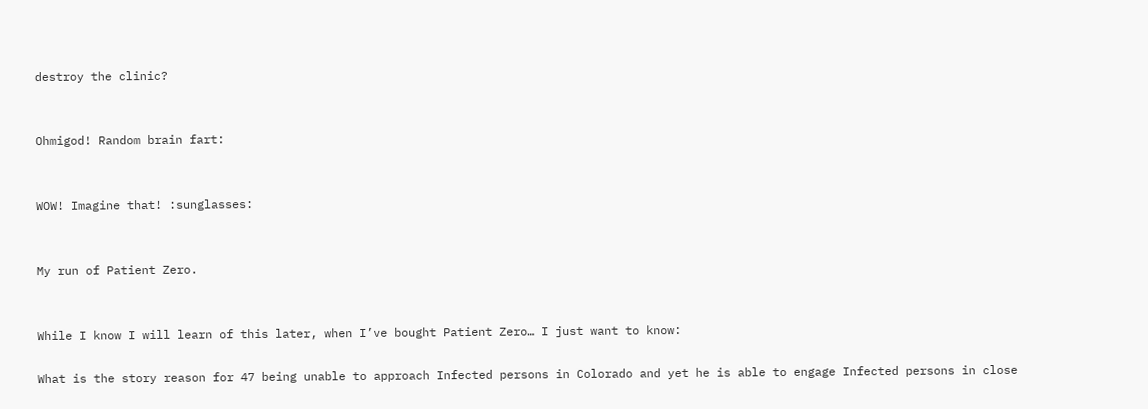destroy the clinic?


Ohmigod! Random brain fart:


WOW! Imagine that! :sunglasses:


My run of Patient Zero.


While I know I will learn of this later, when I’ve bought Patient Zero… I just want to know:

What is the story reason for 47 being unable to approach Infected persons in Colorado and yet he is able to engage Infected persons in close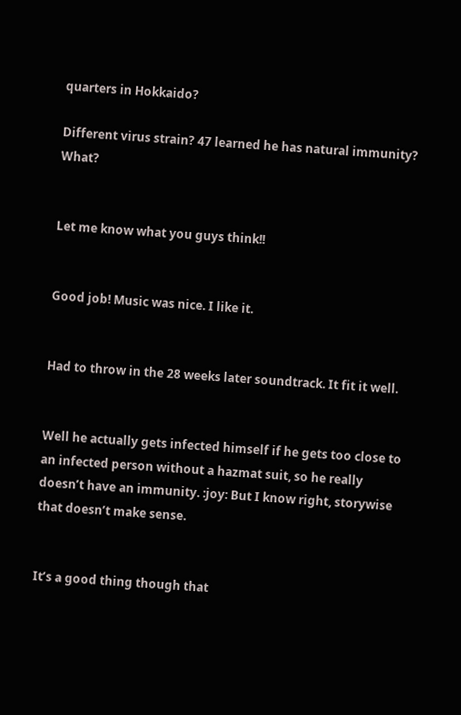quarters in Hokkaido?

Different virus strain? 47 learned he has natural immunity? What?


Let me know what you guys think!!


Good job! Music was nice. I like it.


Had to throw in the 28 weeks later soundtrack. It fit it well.


Well he actually gets infected himself if he gets too close to an infected person without a hazmat suit, so he really doesn’t have an immunity. :joy: But I know right, storywise that doesn’t make sense.


It’s a good thing though that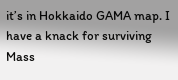it’s in Hokkaido GAMA map. I have a knack for surviving Mass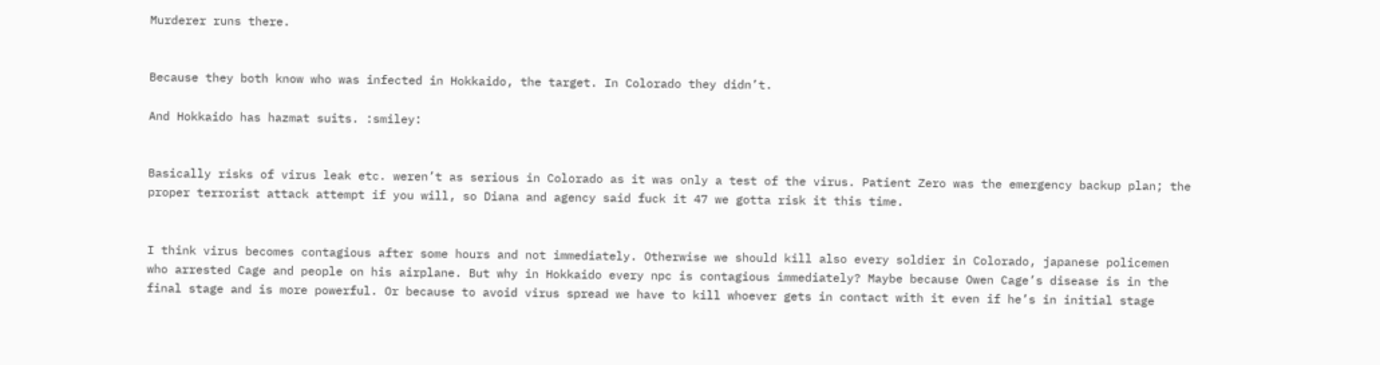Murderer runs there.


Because they both know who was infected in Hokkaido, the target. In Colorado they didn’t.

And Hokkaido has hazmat suits. :smiley:


Basically risks of virus leak etc. weren’t as serious in Colorado as it was only a test of the virus. Patient Zero was the emergency backup plan; the proper terrorist attack attempt if you will, so Diana and agency said fuck it 47 we gotta risk it this time.


I think virus becomes contagious after some hours and not immediately. Otherwise we should kill also every soldier in Colorado, japanese policemen who arrested Cage and people on his airplane. But why in Hokkaido every npc is contagious immediately? Maybe because Owen Cage’s disease is in the final stage and is more powerful. Or because to avoid virus spread we have to kill whoever gets in contact with it even if he’s in initial stage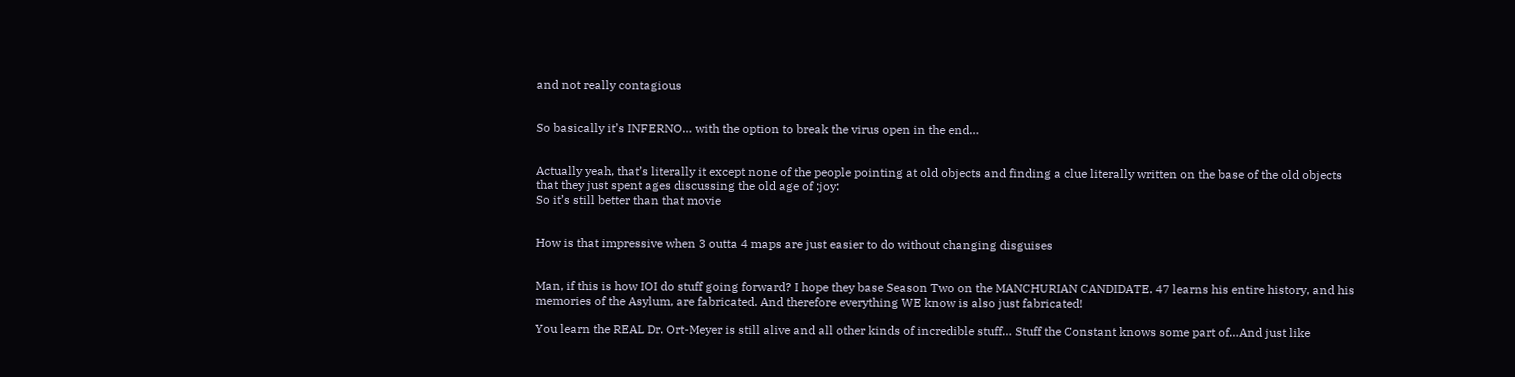and not really contagious


So basically it’s INFERNO… with the option to break the virus open in the end…


Actually yeah, that’s literally it except none of the people pointing at old objects and finding a clue literally written on the base of the old objects that they just spent ages discussing the old age of :joy:
So it’s still better than that movie


How is that impressive when 3 outta 4 maps are just easier to do without changing disguises


Man, if this is how IOI do stuff going forward? I hope they base Season Two on the MANCHURIAN CANDIDATE. 47 learns his entire history, and his memories of the Asylum, are fabricated. And therefore everything WE know is also just fabricated!

You learn the REAL Dr. Ort-Meyer is still alive and all other kinds of incredible stuff… Stuff the Constant knows some part of…And just like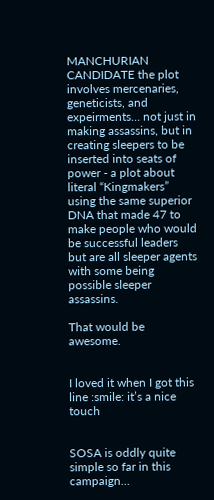MANCHURIAN CANDIDATE the plot involves mercenaries, geneticists, and expeirments… not just in making assassins, but in creating sleepers to be inserted into seats of power - a plot about literal “Kingmakers” using the same superior DNA that made 47 to make people who would be successful leaders but are all sleeper agents with some being possible sleeper assassins.

That would be awesome.


I loved it when I got this line :smile: it’s a nice touch


SOSA is oddly quite simple so far in this campaign…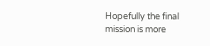Hopefully the final mission is more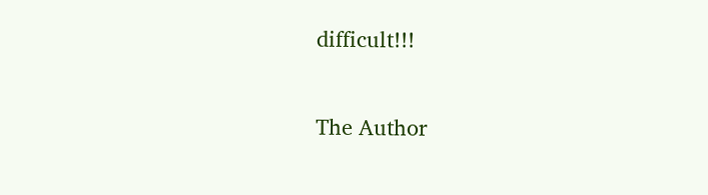difficult!!!

The Author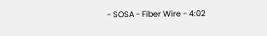- SOSA - Fiber Wire - 4:02